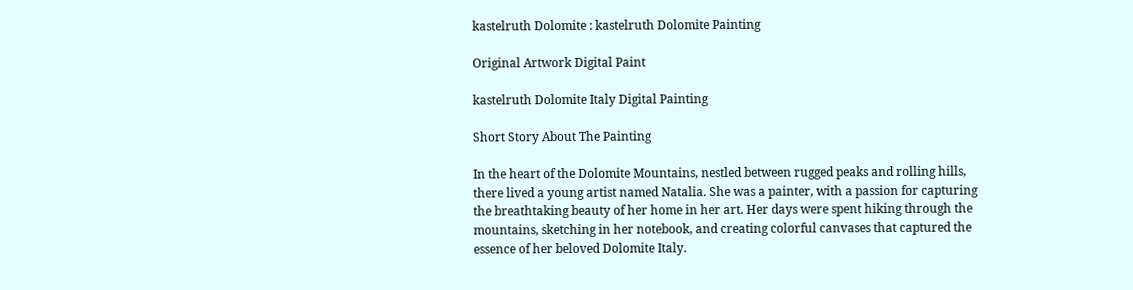kastelruth Dolomite : kastelruth Dolomite Painting

Original Artwork Digital Paint

kastelruth Dolomite Italy Digital Painting

Short Story About The Painting

In the heart of the Dolomite Mountains, nestled between rugged peaks and rolling hills, there lived a young artist named Natalia. She was a painter, with a passion for capturing the breathtaking beauty of her home in her art. Her days were spent hiking through the mountains, sketching in her notebook, and creating colorful canvases that captured the essence of her beloved Dolomite Italy.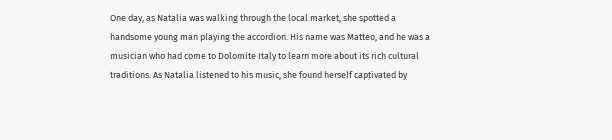One day, as Natalia was walking through the local market, she spotted a handsome young man playing the accordion. His name was Matteo, and he was a musician who had come to Dolomite Italy to learn more about its rich cultural traditions. As Natalia listened to his music, she found herself captivated by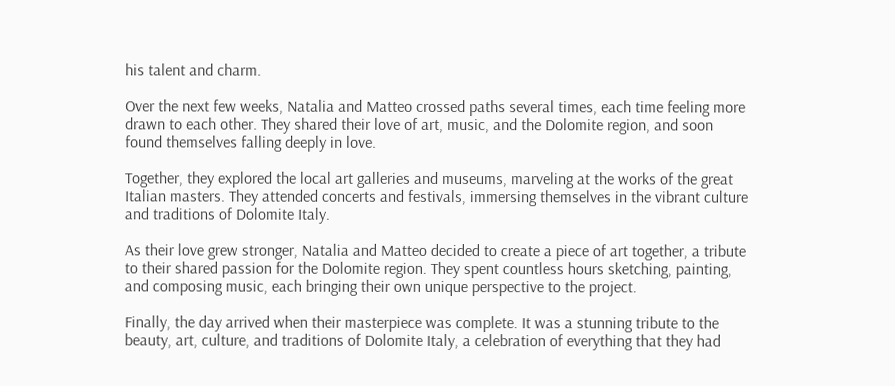his talent and charm.

Over the next few weeks, Natalia and Matteo crossed paths several times, each time feeling more drawn to each other. They shared their love of art, music, and the Dolomite region, and soon found themselves falling deeply in love.

Together, they explored the local art galleries and museums, marveling at the works of the great Italian masters. They attended concerts and festivals, immersing themselves in the vibrant culture and traditions of Dolomite Italy.

As their love grew stronger, Natalia and Matteo decided to create a piece of art together, a tribute to their shared passion for the Dolomite region. They spent countless hours sketching, painting, and composing music, each bringing their own unique perspective to the project.

Finally, the day arrived when their masterpiece was complete. It was a stunning tribute to the beauty, art, culture, and traditions of Dolomite Italy, a celebration of everything that they had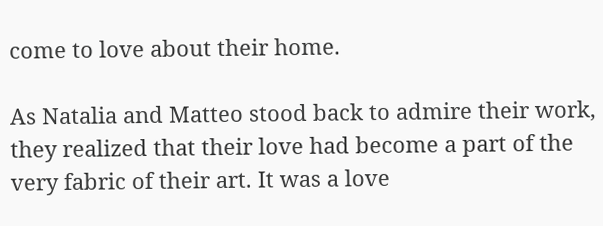come to love about their home.

As Natalia and Matteo stood back to admire their work, they realized that their love had become a part of the very fabric of their art. It was a love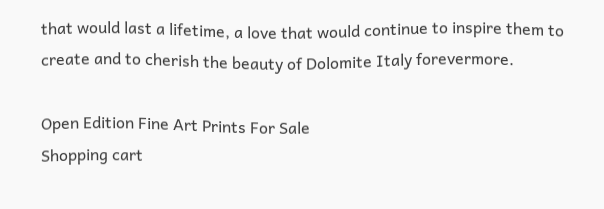that would last a lifetime, a love that would continue to inspire them to create and to cherish the beauty of Dolomite Italy forevermore.

Open Edition Fine Art Prints For Sale
Shopping cart